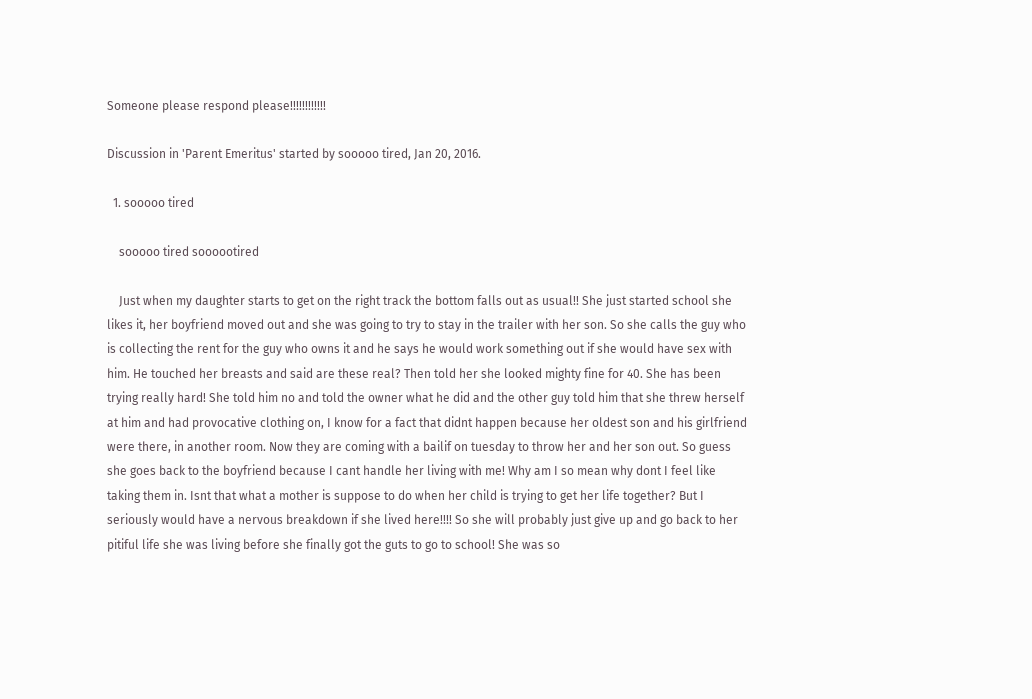Someone please respond please!!!!!!!!!!!!

Discussion in 'Parent Emeritus' started by sooooo tired, Jan 20, 2016.

  1. sooooo tired

    sooooo tired soooootired

    Just when my daughter starts to get on the right track the bottom falls out as usual!! She just started school she likes it, her boyfriend moved out and she was going to try to stay in the trailer with her son. So she calls the guy who is collecting the rent for the guy who owns it and he says he would work something out if she would have sex with him. He touched her breasts and said are these real? Then told her she looked mighty fine for 40. She has been trying really hard! She told him no and told the owner what he did and the other guy told him that she threw herself at him and had provocative clothing on, I know for a fact that didnt happen because her oldest son and his girlfriend were there, in another room. Now they are coming with a bailif on tuesday to throw her and her son out. So guess she goes back to the boyfriend because I cant handle her living with me! Why am I so mean why dont I feel like taking them in. Isnt that what a mother is suppose to do when her child is trying to get her life together? But I seriously would have a nervous breakdown if she lived here!!!! So she will probably just give up and go back to her pitiful life she was living before she finally got the guts to go to school! She was so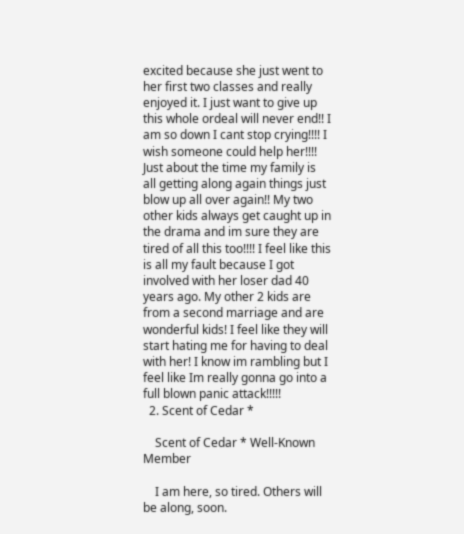excited because she just went to her first two classes and really enjoyed it. I just want to give up this whole ordeal will never end!! I am so down I cant stop crying!!!! I wish someone could help her!!!! Just about the time my family is all getting along again things just blow up all over again!! My two other kids always get caught up in the drama and im sure they are tired of all this too!!!! I feel like this is all my fault because I got involved with her loser dad 40 years ago. My other 2 kids are from a second marriage and are wonderful kids! I feel like they will start hating me for having to deal with her! I know im rambling but I feel like Im really gonna go into a full blown panic attack!!!!!
  2. Scent of Cedar *

    Scent of Cedar * Well-Known Member

    I am here, so tired. Others will be along, soon.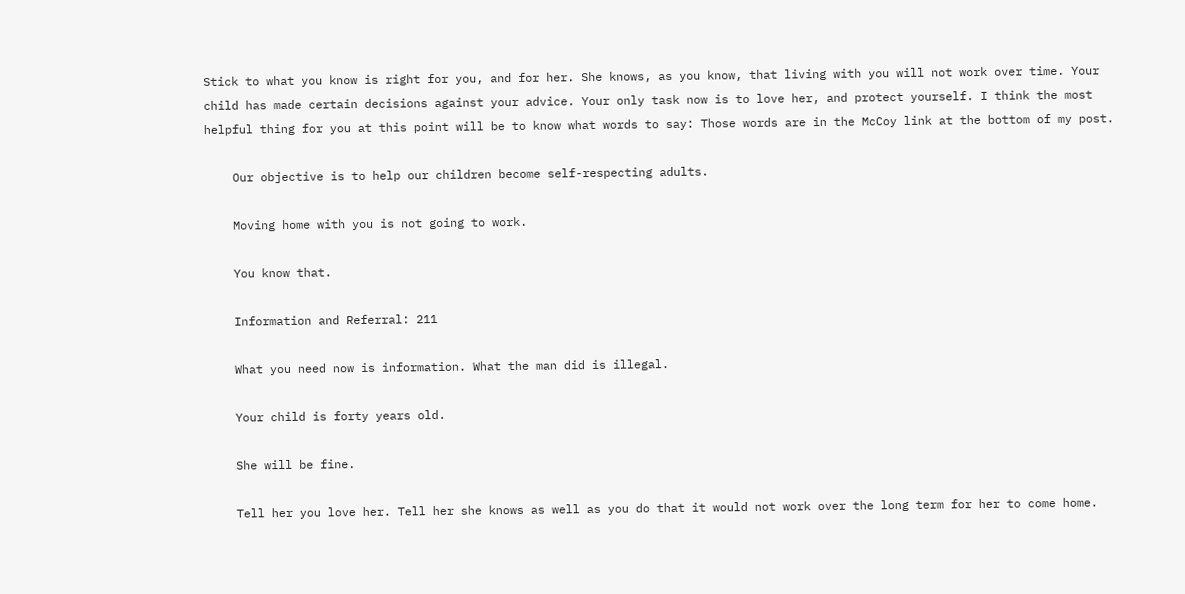Stick to what you know is right for you, and for her. She knows, as you know, that living with you will not work over time. Your child has made certain decisions against your advice. Your only task now is to love her, and protect yourself. I think the most helpful thing for you at this point will be to know what words to say: Those words are in the McCoy link at the bottom of my post.

    Our objective is to help our children become self-respecting adults.

    Moving home with you is not going to work.

    You know that.

    Information and Referral: 211

    What you need now is information. What the man did is illegal.

    Your child is forty years old.

    She will be fine.

    Tell her you love her. Tell her she knows as well as you do that it would not work over the long term for her to come home.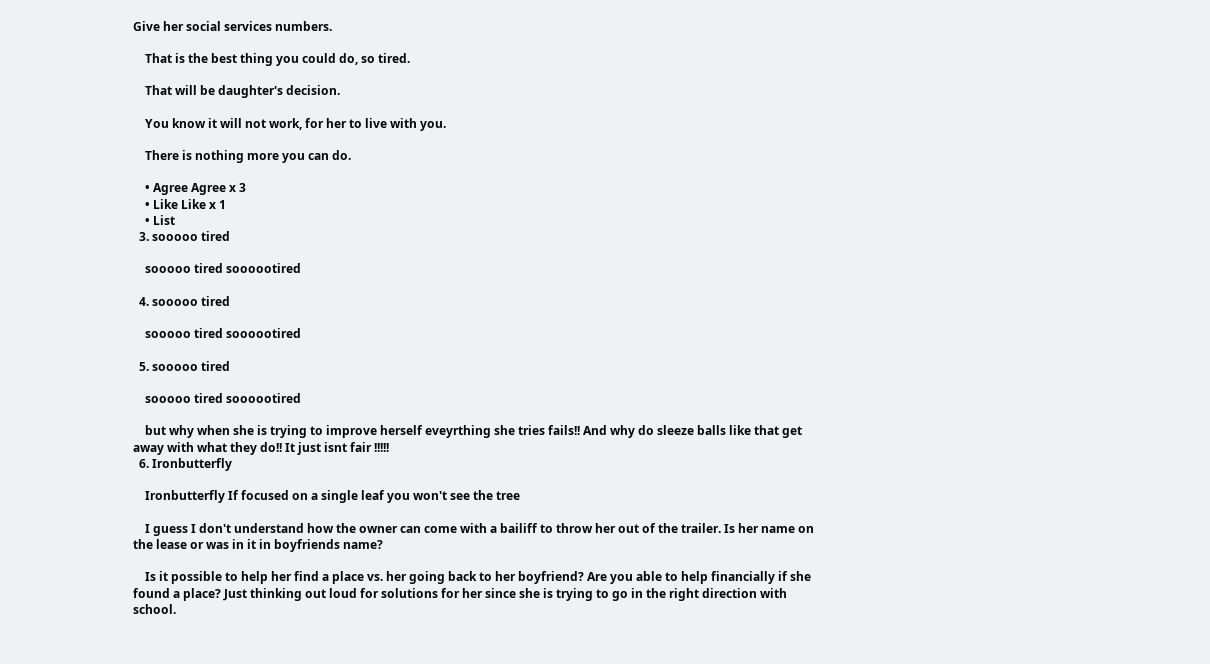Give her social services numbers.

    That is the best thing you could do, so tired.

    That will be daughter's decision.

    You know it will not work, for her to live with you.

    There is nothing more you can do.

    • Agree Agree x 3
    • Like Like x 1
    • List
  3. sooooo tired

    sooooo tired soooootired

  4. sooooo tired

    sooooo tired soooootired

  5. sooooo tired

    sooooo tired soooootired

    but why when she is trying to improve herself eveyrthing she tries fails!! And why do sleeze balls like that get away with what they do!! It just isnt fair !!!!!
  6. Ironbutterfly

    Ironbutterfly If focused on a single leaf you won't see the tree

    I guess I don't understand how the owner can come with a bailiff to throw her out of the trailer. Is her name on the lease or was in it in boyfriends name?

    Is it possible to help her find a place vs. her going back to her boyfriend? Are you able to help financially if she found a place? Just thinking out loud for solutions for her since she is trying to go in the right direction with school.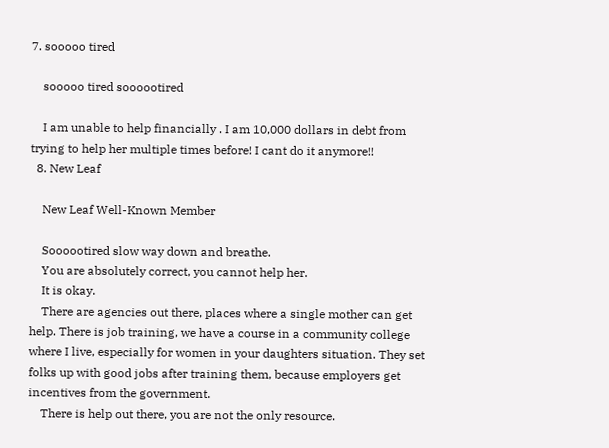7. sooooo tired

    sooooo tired soooootired

    I am unable to help financially . I am 10,000 dollars in debt from trying to help her multiple times before! I cant do it anymore!!
  8. New Leaf

    New Leaf Well-Known Member

    Soooootired slow way down and breathe.
    You are absolutely correct, you cannot help her.
    It is okay.
    There are agencies out there, places where a single mother can get help. There is job training, we have a course in a community college where I live, especially for women in your daughters situation. They set folks up with good jobs after training them, because employers get incentives from the government.
    There is help out there, you are not the only resource.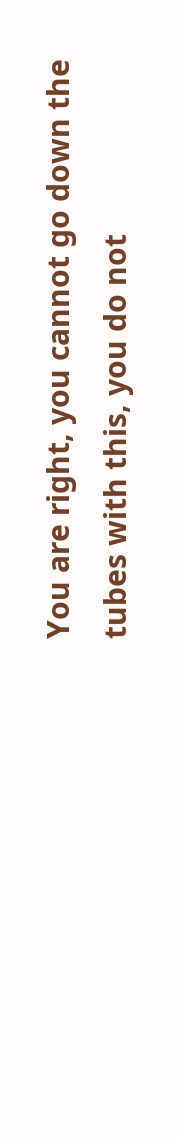You are right, you cannot go down the tubes with this, you do not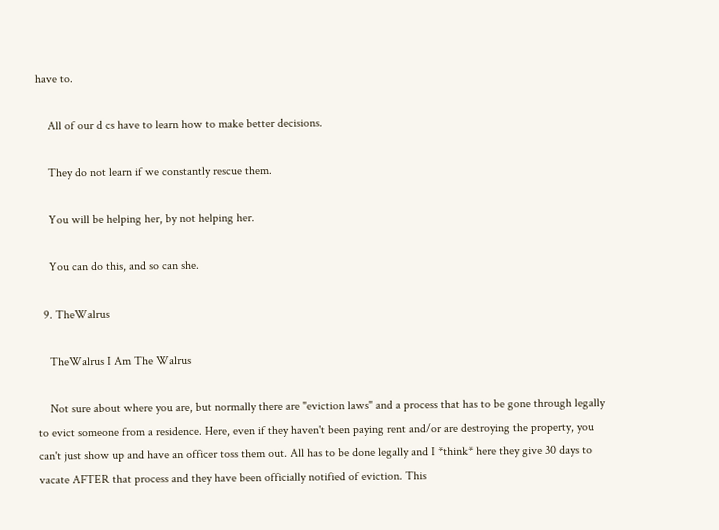have to.

    All of our d cs have to learn how to make better decisions.

    They do not learn if we constantly rescue them.

    You will be helping her, by not helping her.

    You can do this, and so can she.

  9. TheWalrus

    TheWalrus I Am The Walrus

    Not sure about where you are, but normally there are "eviction laws" and a process that has to be gone through legally to evict someone from a residence. Here, even if they haven't been paying rent and/or are destroying the property, you can't just show up and have an officer toss them out. All has to be done legally and I *think* here they give 30 days to vacate AFTER that process and they have been officially notified of eviction. This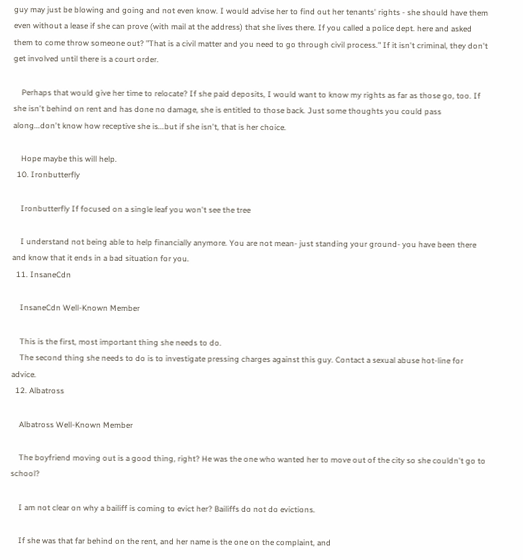guy may just be blowing and going and not even know. I would advise her to find out her tenants' rights - she should have them even without a lease if she can prove (with mail at the address) that she lives there. If you called a police dept. here and asked them to come throw someone out? "That is a civil matter and you need to go through civil process." If it isn't criminal, they don't get involved until there is a court order.

    Perhaps that would give her time to relocate? If she paid deposits, I would want to know my rights as far as those go, too. If she isn't behind on rent and has done no damage, she is entitled to those back. Just some thoughts you could pass along...don't know how receptive she is...but if she isn't, that is her choice.

    Hope maybe this will help.
  10. Ironbutterfly

    Ironbutterfly If focused on a single leaf you won't see the tree

    I understand not being able to help financially anymore. You are not mean- just standing your ground- you have been there and know that it ends in a bad situation for you.
  11. InsaneCdn

    InsaneCdn Well-Known Member

    This is the first, most important thing she needs to do.
    The second thing she needs to do is to investigate pressing charges against this guy. Contact a sexual abuse hot-line for advice.
  12. Albatross

    Albatross Well-Known Member

    The boyfriend moving out is a good thing, right? He was the one who wanted her to move out of the city so she couldn't go to school?

    I am not clear on why a bailiff is coming to evict her? Bailiffs do not do evictions.

    If she was that far behind on the rent, and her name is the one on the complaint, and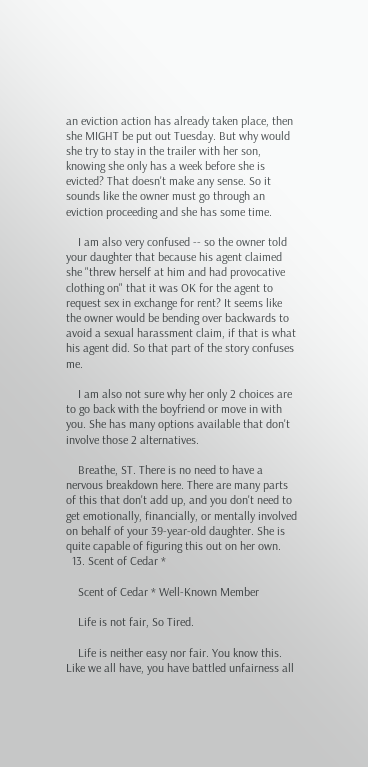an eviction action has already taken place, then she MIGHT be put out Tuesday. But why would she try to stay in the trailer with her son, knowing she only has a week before she is evicted? That doesn't make any sense. So it sounds like the owner must go through an eviction proceeding and she has some time.

    I am also very confused -- so the owner told your daughter that because his agent claimed she "threw herself at him and had provocative clothing on" that it was OK for the agent to request sex in exchange for rent? It seems like the owner would be bending over backwards to avoid a sexual harassment claim, if that is what his agent did. So that part of the story confuses me.

    I am also not sure why her only 2 choices are to go back with the boyfriend or move in with you. She has many options available that don't involve those 2 alternatives.

    Breathe, ST. There is no need to have a nervous breakdown here. There are many parts of this that don't add up, and you don't need to get emotionally, financially, or mentally involved on behalf of your 39-year-old daughter. She is quite capable of figuring this out on her own.
  13. Scent of Cedar *

    Scent of Cedar * Well-Known Member

    Life is not fair, So Tired.

    Life is neither easy nor fair. You know this. Like we all have, you have battled unfairness all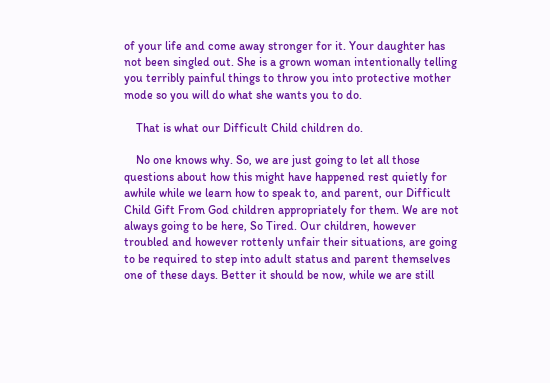of your life and come away stronger for it. Your daughter has not been singled out. She is a grown woman intentionally telling you terribly painful things to throw you into protective mother mode so you will do what she wants you to do.

    That is what our Difficult Child children do.

    No one knows why. So, we are just going to let all those questions about how this might have happened rest quietly for awhile while we learn how to speak to, and parent, our Difficult Child Gift From God children appropriately for them. We are not always going to be here, So Tired. Our children, however troubled and however rottenly unfair their situations, are going to be required to step into adult status and parent themselves one of these days. Better it should be now, while we are still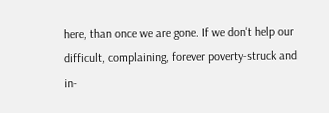here, than once we are gone. If we don't help our difficult, complaining, forever poverty-struck and in-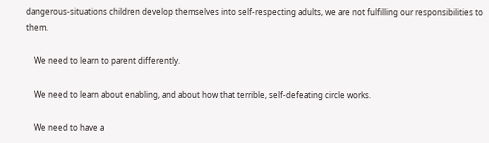dangerous-situations children develop themselves into self-respecting adults, we are not fulfilling our responsibilities to them.

    We need to learn to parent differently.

    We need to learn about enabling, and about how that terrible, self-defeating circle works.

    We need to have a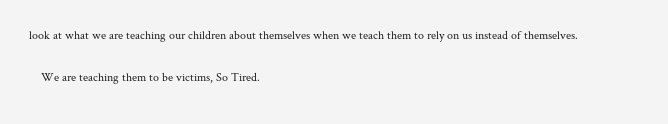look at what we are teaching our children about themselves when we teach them to rely on us instead of themselves.

    We are teaching them to be victims, So Tired.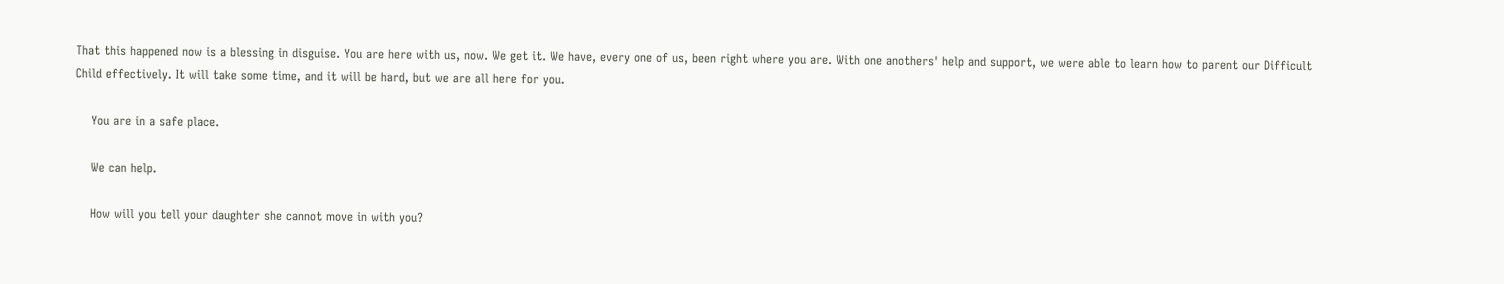That this happened now is a blessing in disguise. You are here with us, now. We get it. We have, every one of us, been right where you are. With one anothers' help and support, we were able to learn how to parent our Difficult Child effectively. It will take some time, and it will be hard, but we are all here for you.

    You are in a safe place.

    We can help.

    How will you tell your daughter she cannot move in with you?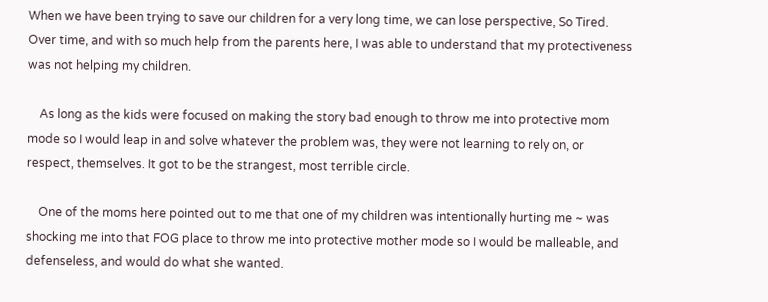When we have been trying to save our children for a very long time, we can lose perspective, So Tired. Over time, and with so much help from the parents here, I was able to understand that my protectiveness was not helping my children.

    As long as the kids were focused on making the story bad enough to throw me into protective mom mode so I would leap in and solve whatever the problem was, they were not learning to rely on, or respect, themselves. It got to be the strangest, most terrible circle.

    One of the moms here pointed out to me that one of my children was intentionally hurting me ~ was shocking me into that FOG place to throw me into protective mother mode so I would be malleable, and defenseless, and would do what she wanted.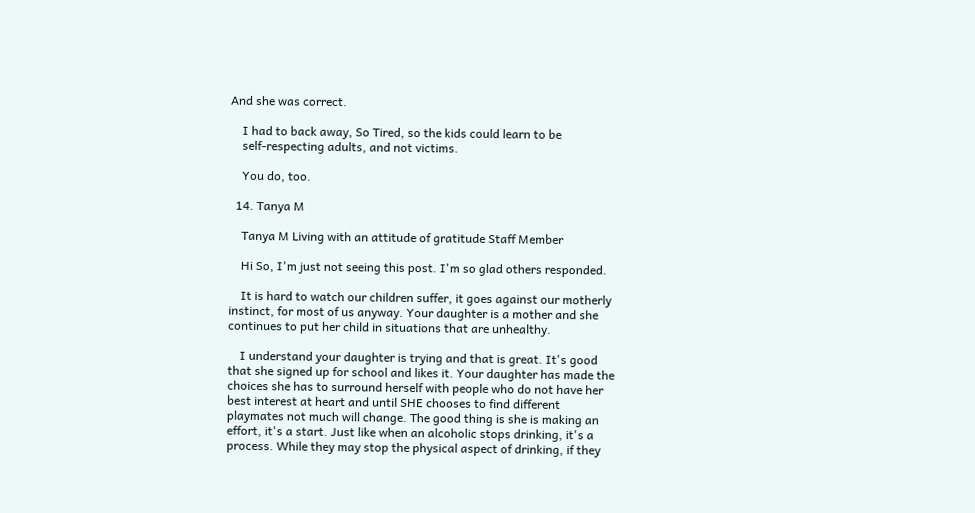And she was correct.

    I had to back away, So Tired, so the kids could learn to be
    self-respecting adults, and not victims.

    You do, too.

  14. Tanya M

    Tanya M Living with an attitude of gratitude Staff Member

    Hi So, I'm just not seeing this post. I'm so glad others responded.

    It is hard to watch our children suffer, it goes against our motherly instinct, for most of us anyway. Your daughter is a mother and she continues to put her child in situations that are unhealthy.

    I understand your daughter is trying and that is great. It's good that she signed up for school and likes it. Your daughter has made the choices she has to surround herself with people who do not have her best interest at heart and until SHE chooses to find different playmates not much will change. The good thing is she is making an effort, it's a start. Just like when an alcoholic stops drinking, it's a process. While they may stop the physical aspect of drinking, if they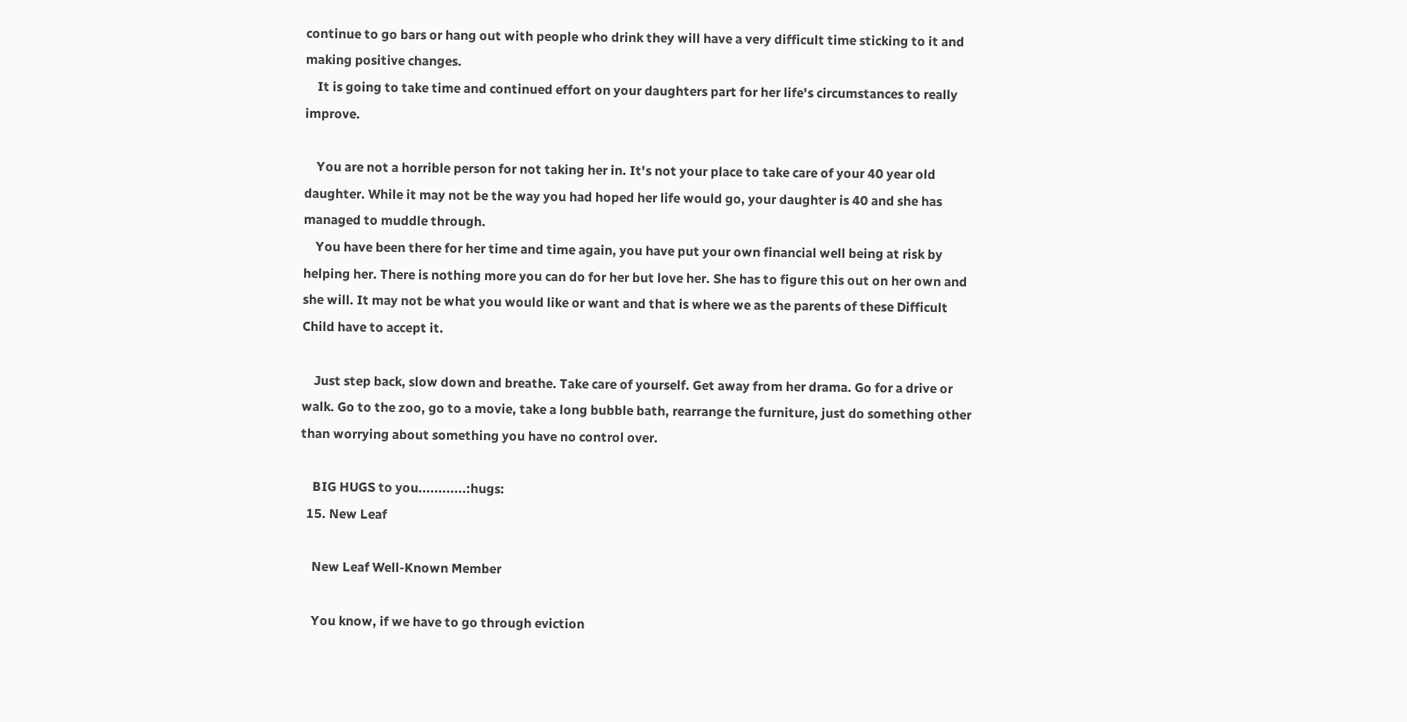continue to go bars or hang out with people who drink they will have a very difficult time sticking to it and making positive changes.
    It is going to take time and continued effort on your daughters part for her life's circumstances to really improve.

    You are not a horrible person for not taking her in. It's not your place to take care of your 40 year old daughter. While it may not be the way you had hoped her life would go, your daughter is 40 and she has managed to muddle through.
    You have been there for her time and time again, you have put your own financial well being at risk by helping her. There is nothing more you can do for her but love her. She has to figure this out on her own and she will. It may not be what you would like or want and that is where we as the parents of these Difficult Child have to accept it.

    Just step back, slow down and breathe. Take care of yourself. Get away from her drama. Go for a drive or walk. Go to the zoo, go to a movie, take a long bubble bath, rearrange the furniture, just do something other than worrying about something you have no control over.

    BIG HUGS to you............:hugs:
  15. New Leaf

    New Leaf Well-Known Member

    You know, if we have to go through eviction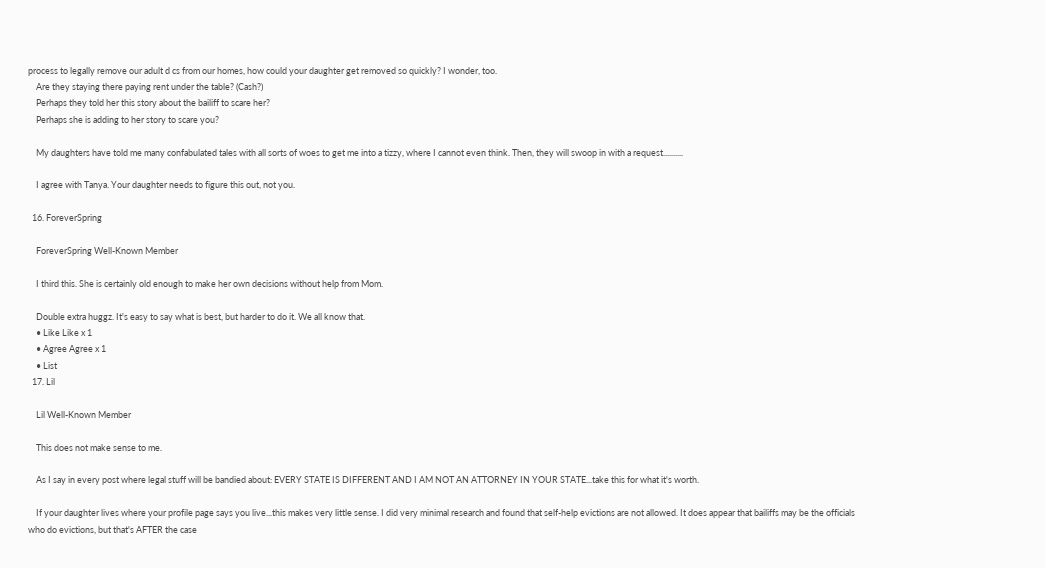process to legally remove our adult d cs from our homes, how could your daughter get removed so quickly? I wonder, too.
    Are they staying there paying rent under the table? (Cash?)
    Perhaps they told her this story about the bailiff to scare her?
    Perhaps she is adding to her story to scare you?

    My daughters have told me many confabulated tales with all sorts of woes to get me into a tizzy, where I cannot even think. Then, they will swoop in with a request..........

    I agree with Tanya. Your daughter needs to figure this out, not you.

  16. ForeverSpring

    ForeverSpring Well-Known Member

    I third this. She is certainly old enough to make her own decisions without help from Mom.

    Double extra huggz. It's easy to say what is best, but harder to do it. We all know that.
    • Like Like x 1
    • Agree Agree x 1
    • List
  17. Lil

    Lil Well-Known Member

    This does not make sense to me.

    As I say in every post where legal stuff will be bandied about: EVERY STATE IS DIFFERENT AND I AM NOT AN ATTORNEY IN YOUR STATE...take this for what it's worth.

    If your daughter lives where your profile page says you live...this makes very little sense. I did very minimal research and found that self-help evictions are not allowed. It does appear that bailiffs may be the officials who do evictions, but that's AFTER the case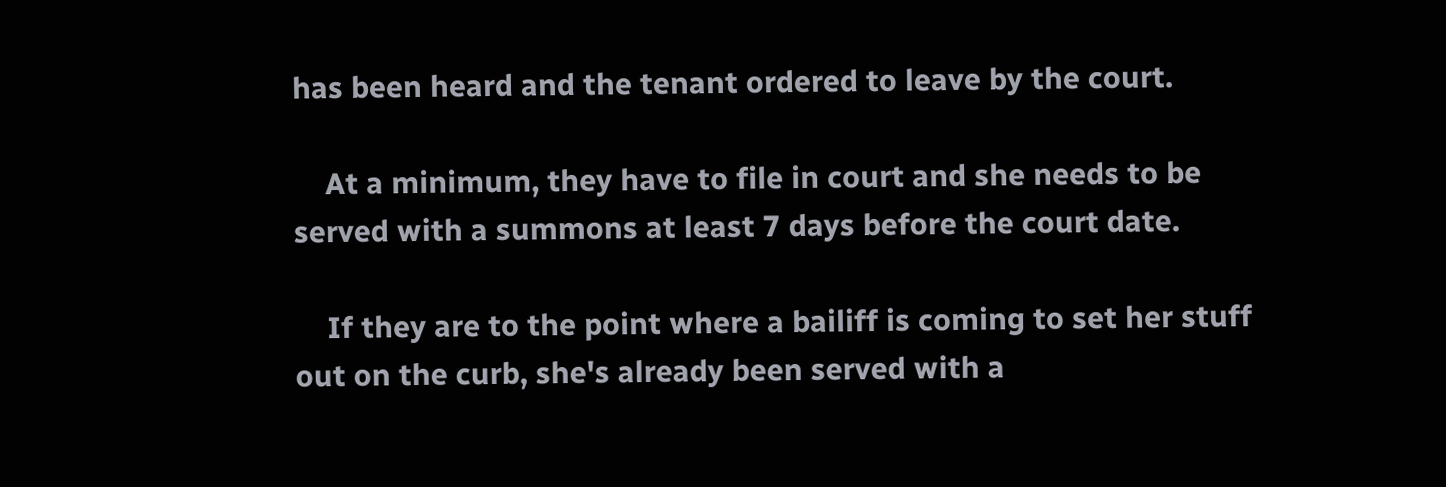has been heard and the tenant ordered to leave by the court.

    At a minimum, they have to file in court and she needs to be served with a summons at least 7 days before the court date.

    If they are to the point where a bailiff is coming to set her stuff out on the curb, she's already been served with a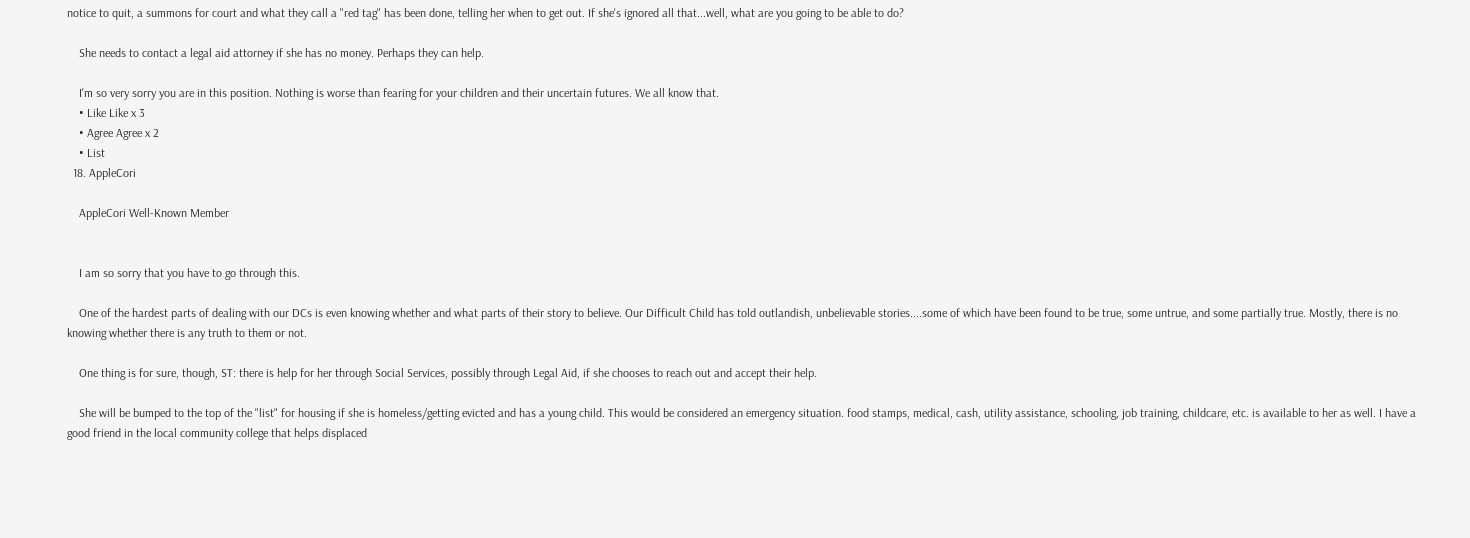notice to quit, a summons for court and what they call a "red tag" has been done, telling her when to get out. If she's ignored all that...well, what are you going to be able to do?

    She needs to contact a legal aid attorney if she has no money. Perhaps they can help.

    I'm so very sorry you are in this position. Nothing is worse than fearing for your children and their uncertain futures. We all know that.
    • Like Like x 3
    • Agree Agree x 2
    • List
  18. AppleCori

    AppleCori Well-Known Member


    I am so sorry that you have to go through this.

    One of the hardest parts of dealing with our DCs is even knowing whether and what parts of their story to believe. Our Difficult Child has told outlandish, unbelievable stories....some of which have been found to be true, some untrue, and some partially true. Mostly, there is no knowing whether there is any truth to them or not.

    One thing is for sure, though, ST: there is help for her through Social Services, possibly through Legal Aid, if she chooses to reach out and accept their help.

    She will be bumped to the top of the "list" for housing if she is homeless/getting evicted and has a young child. This would be considered an emergency situation. food stamps, medical, cash, utility assistance, schooling, job training, childcare, etc. is available to her as well. I have a good friend in the local community college that helps displaced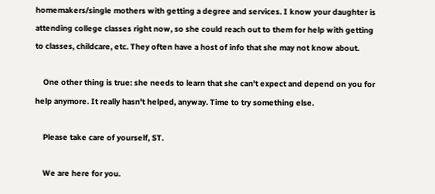homemakers/single mothers with getting a degree and services. I know your daughter is attending college classes right now, so she could reach out to them for help with getting to classes, childcare, etc. They often have a host of info that she may not know about.

    One other thing is true: she needs to learn that she can't expect and depend on you for help anymore. It really hasn't helped, anyway. Time to try something else.

    Please take care of yourself, ST.

    We are here for you.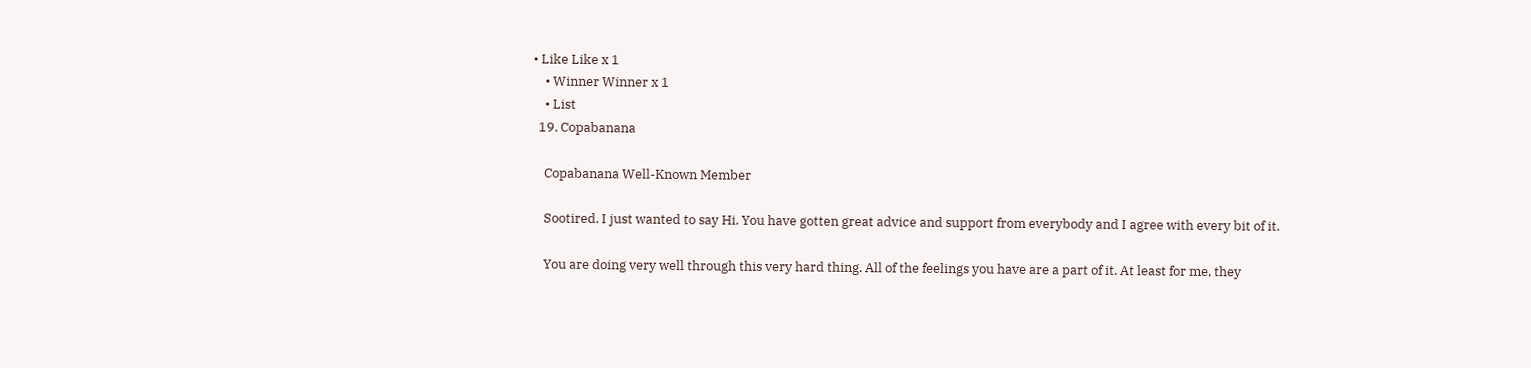• Like Like x 1
    • Winner Winner x 1
    • List
  19. Copabanana

    Copabanana Well-Known Member

    Sootired. I just wanted to say Hi. You have gotten great advice and support from everybody and I agree with every bit of it.

    You are doing very well through this very hard thing. All of the feelings you have are a part of it. At least for me, they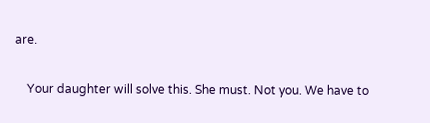are.

    Your daughter will solve this. She must. Not you. We have to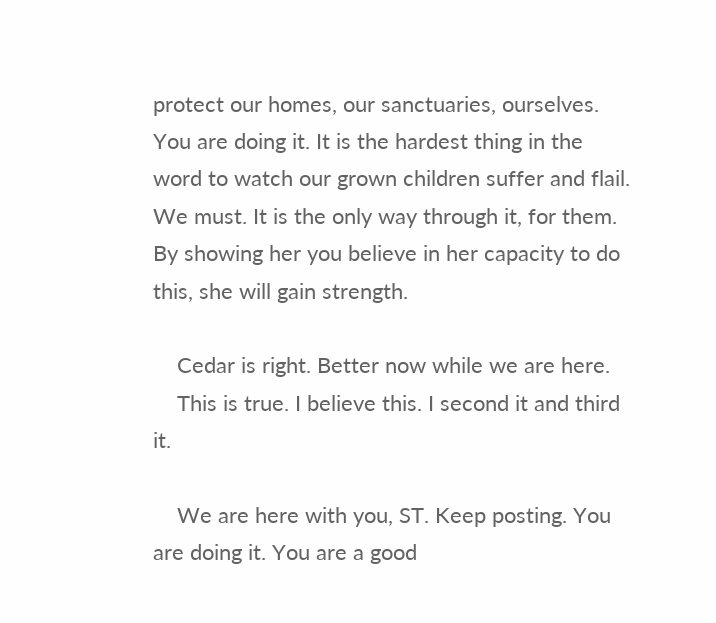protect our homes, our sanctuaries, ourselves. You are doing it. It is the hardest thing in the word to watch our grown children suffer and flail. We must. It is the only way through it, for them. By showing her you believe in her capacity to do this, she will gain strength.

    Cedar is right. Better now while we are here.
    This is true. I believe this. I second it and third it.

    We are here with you, ST. Keep posting. You are doing it. You are a good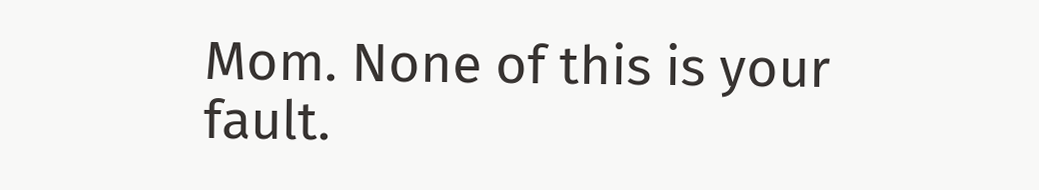Mom. None of this is your fault.